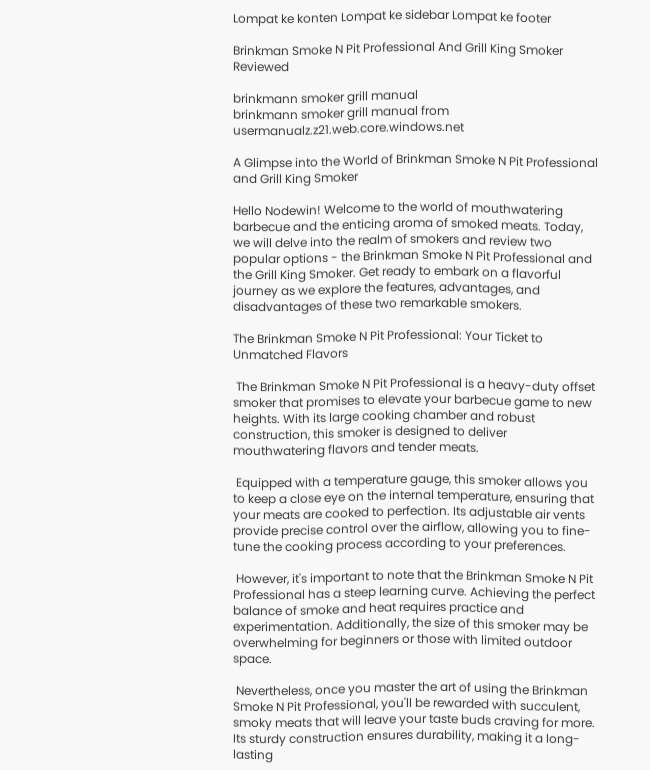Lompat ke konten Lompat ke sidebar Lompat ke footer

Brinkman Smoke N Pit Professional And Grill King Smoker Reviewed

brinkmann smoker grill manual
brinkmann smoker grill manual from usermanualz.z21.web.core.windows.net

A Glimpse into the World of Brinkman Smoke N Pit Professional and Grill King Smoker

Hello Nodewin! Welcome to the world of mouthwatering barbecue and the enticing aroma of smoked meats. Today, we will delve into the realm of smokers and review two popular options - the Brinkman Smoke N Pit Professional and the Grill King Smoker. Get ready to embark on a flavorful journey as we explore the features, advantages, and disadvantages of these two remarkable smokers.

The Brinkman Smoke N Pit Professional: Your Ticket to Unmatched Flavors

 The Brinkman Smoke N Pit Professional is a heavy-duty offset smoker that promises to elevate your barbecue game to new heights. With its large cooking chamber and robust construction, this smoker is designed to deliver mouthwatering flavors and tender meats.

 Equipped with a temperature gauge, this smoker allows you to keep a close eye on the internal temperature, ensuring that your meats are cooked to perfection. Its adjustable air vents provide precise control over the airflow, allowing you to fine-tune the cooking process according to your preferences.

 However, it's important to note that the Brinkman Smoke N Pit Professional has a steep learning curve. Achieving the perfect balance of smoke and heat requires practice and experimentation. Additionally, the size of this smoker may be overwhelming for beginners or those with limited outdoor space.

 Nevertheless, once you master the art of using the Brinkman Smoke N Pit Professional, you'll be rewarded with succulent, smoky meats that will leave your taste buds craving for more. Its sturdy construction ensures durability, making it a long-lasting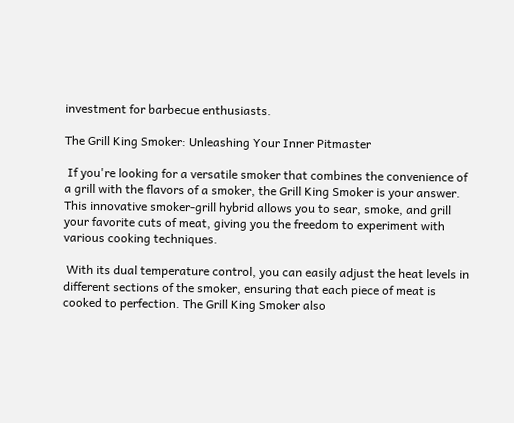investment for barbecue enthusiasts.

The Grill King Smoker: Unleashing Your Inner Pitmaster

 If you're looking for a versatile smoker that combines the convenience of a grill with the flavors of a smoker, the Grill King Smoker is your answer. This innovative smoker-grill hybrid allows you to sear, smoke, and grill your favorite cuts of meat, giving you the freedom to experiment with various cooking techniques.

 With its dual temperature control, you can easily adjust the heat levels in different sections of the smoker, ensuring that each piece of meat is cooked to perfection. The Grill King Smoker also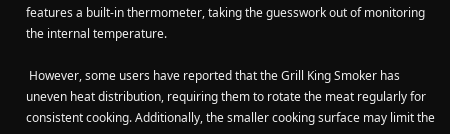features a built-in thermometer, taking the guesswork out of monitoring the internal temperature.

 However, some users have reported that the Grill King Smoker has uneven heat distribution, requiring them to rotate the meat regularly for consistent cooking. Additionally, the smaller cooking surface may limit the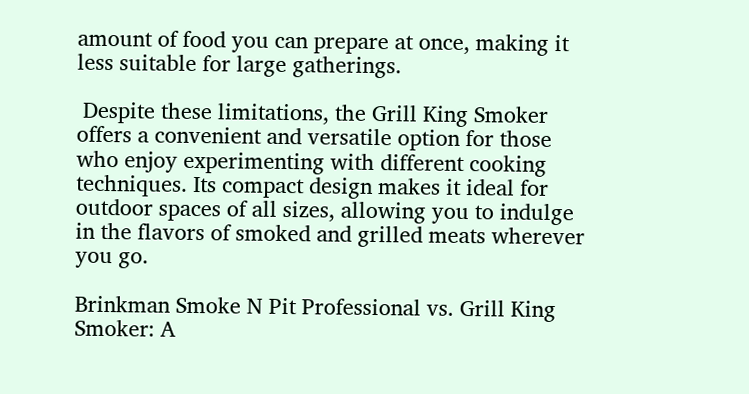amount of food you can prepare at once, making it less suitable for large gatherings.

 Despite these limitations, the Grill King Smoker offers a convenient and versatile option for those who enjoy experimenting with different cooking techniques. Its compact design makes it ideal for outdoor spaces of all sizes, allowing you to indulge in the flavors of smoked and grilled meats wherever you go.

Brinkman Smoke N Pit Professional vs. Grill King Smoker: A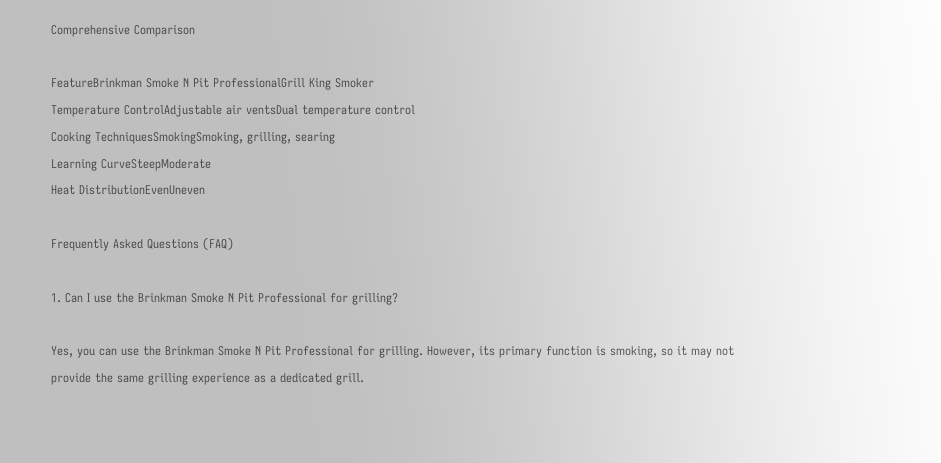Comprehensive Comparison

FeatureBrinkman Smoke N Pit ProfessionalGrill King Smoker
Temperature ControlAdjustable air ventsDual temperature control
Cooking TechniquesSmokingSmoking, grilling, searing
Learning CurveSteepModerate
Heat DistributionEvenUneven

Frequently Asked Questions (FAQ)

1. Can I use the Brinkman Smoke N Pit Professional for grilling?

Yes, you can use the Brinkman Smoke N Pit Professional for grilling. However, its primary function is smoking, so it may not provide the same grilling experience as a dedicated grill.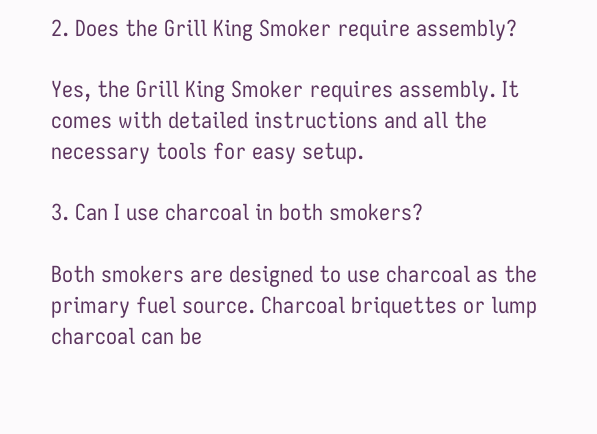2. Does the Grill King Smoker require assembly?

Yes, the Grill King Smoker requires assembly. It comes with detailed instructions and all the necessary tools for easy setup.

3. Can I use charcoal in both smokers?

Both smokers are designed to use charcoal as the primary fuel source. Charcoal briquettes or lump charcoal can be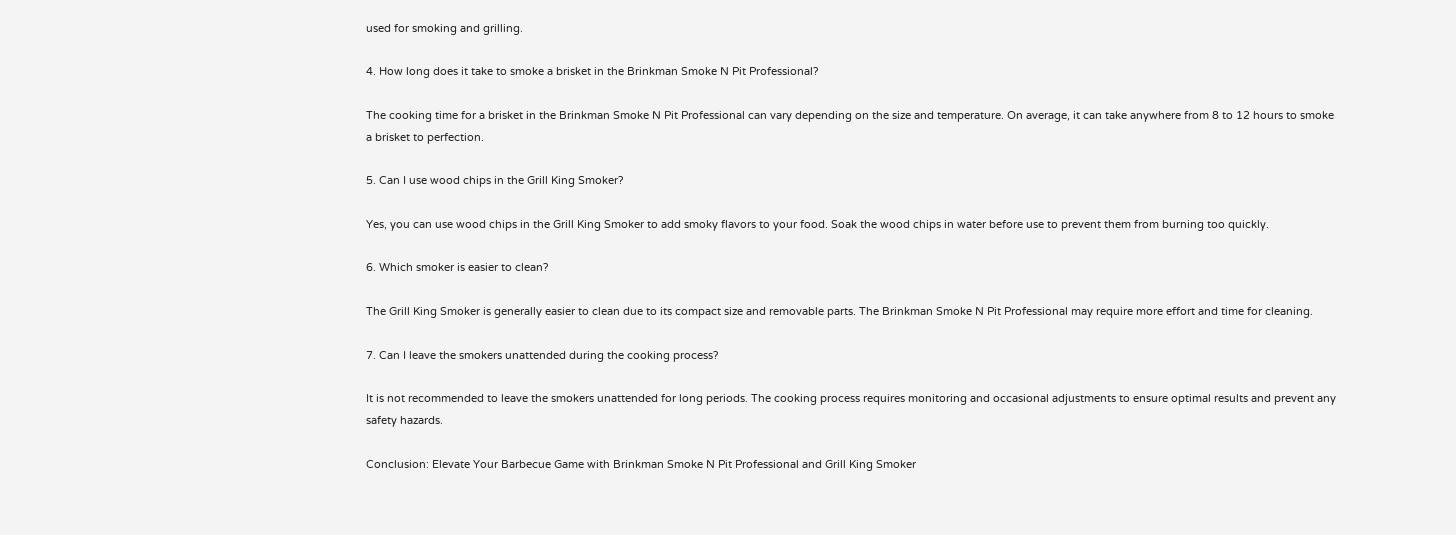used for smoking and grilling.

4. How long does it take to smoke a brisket in the Brinkman Smoke N Pit Professional?

The cooking time for a brisket in the Brinkman Smoke N Pit Professional can vary depending on the size and temperature. On average, it can take anywhere from 8 to 12 hours to smoke a brisket to perfection.

5. Can I use wood chips in the Grill King Smoker?

Yes, you can use wood chips in the Grill King Smoker to add smoky flavors to your food. Soak the wood chips in water before use to prevent them from burning too quickly.

6. Which smoker is easier to clean?

The Grill King Smoker is generally easier to clean due to its compact size and removable parts. The Brinkman Smoke N Pit Professional may require more effort and time for cleaning.

7. Can I leave the smokers unattended during the cooking process?

It is not recommended to leave the smokers unattended for long periods. The cooking process requires monitoring and occasional adjustments to ensure optimal results and prevent any safety hazards.

Conclusion: Elevate Your Barbecue Game with Brinkman Smoke N Pit Professional and Grill King Smoker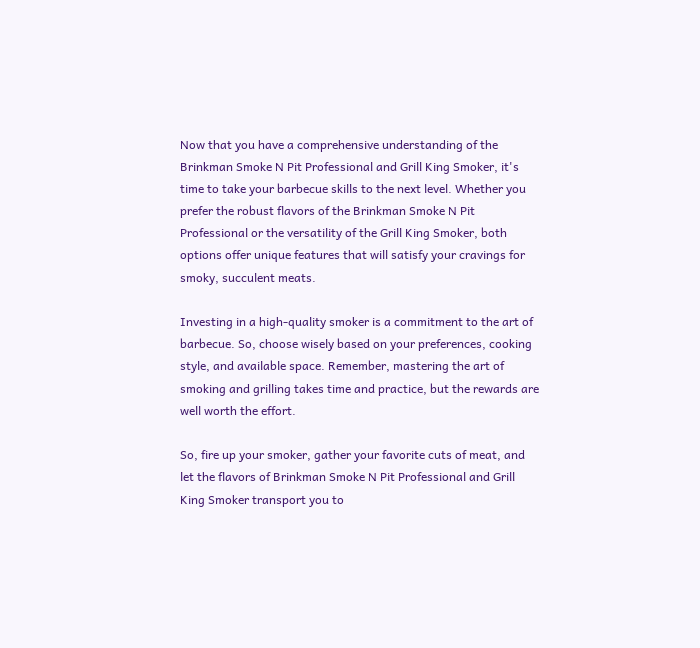Now that you have a comprehensive understanding of the Brinkman Smoke N Pit Professional and Grill King Smoker, it's time to take your barbecue skills to the next level. Whether you prefer the robust flavors of the Brinkman Smoke N Pit Professional or the versatility of the Grill King Smoker, both options offer unique features that will satisfy your cravings for smoky, succulent meats.

Investing in a high-quality smoker is a commitment to the art of barbecue. So, choose wisely based on your preferences, cooking style, and available space. Remember, mastering the art of smoking and grilling takes time and practice, but the rewards are well worth the effort.

So, fire up your smoker, gather your favorite cuts of meat, and let the flavors of Brinkman Smoke N Pit Professional and Grill King Smoker transport you to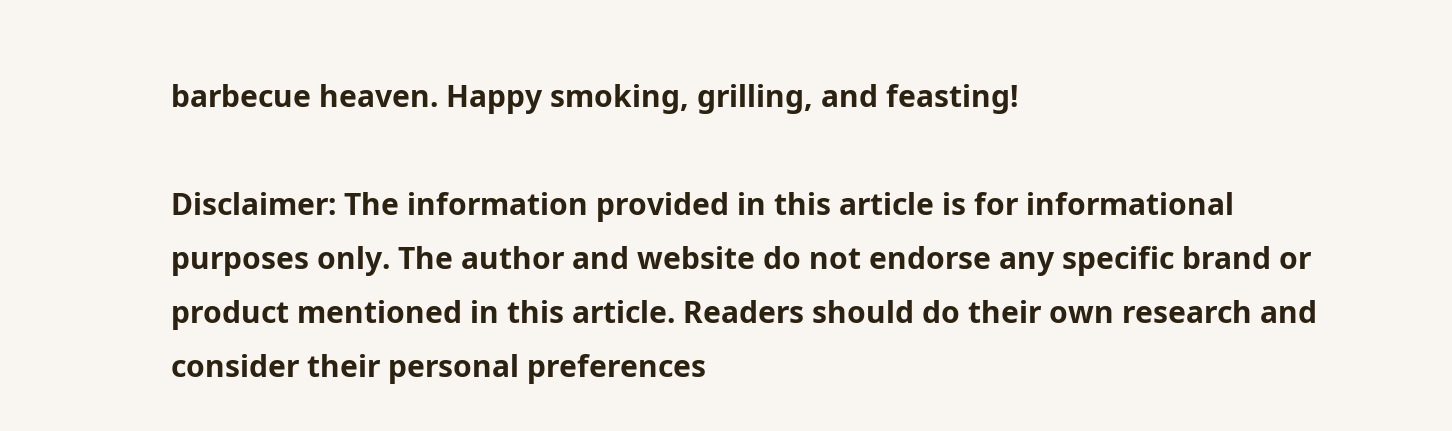barbecue heaven. Happy smoking, grilling, and feasting!

Disclaimer: The information provided in this article is for informational purposes only. The author and website do not endorse any specific brand or product mentioned in this article. Readers should do their own research and consider their personal preferences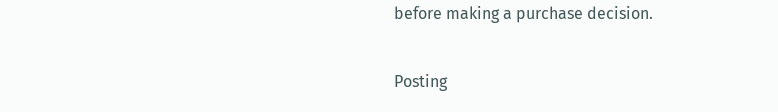before making a purchase decision.

Posting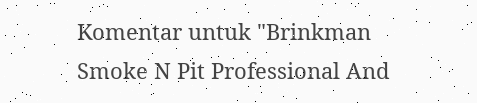Komentar untuk "Brinkman Smoke N Pit Professional And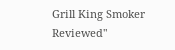Grill King Smoker Reviewed"